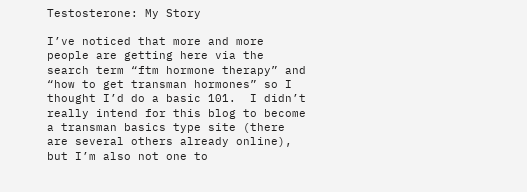Testosterone: My Story

I’ve noticed that more and more people are getting here via the search term “ftm hormone therapy” and “how to get transman hormones” so I thought I’d do a basic 101.  I didn’t really intend for this blog to become a transman basics type site (there are several others already online), but I’m also not one to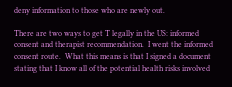deny information to those who are newly out.

There are two ways to get T legally in the US: informed consent and therapist recommendation.  I went the informed consent route.  What this means is that I signed a document stating that I know all of the potential health risks involved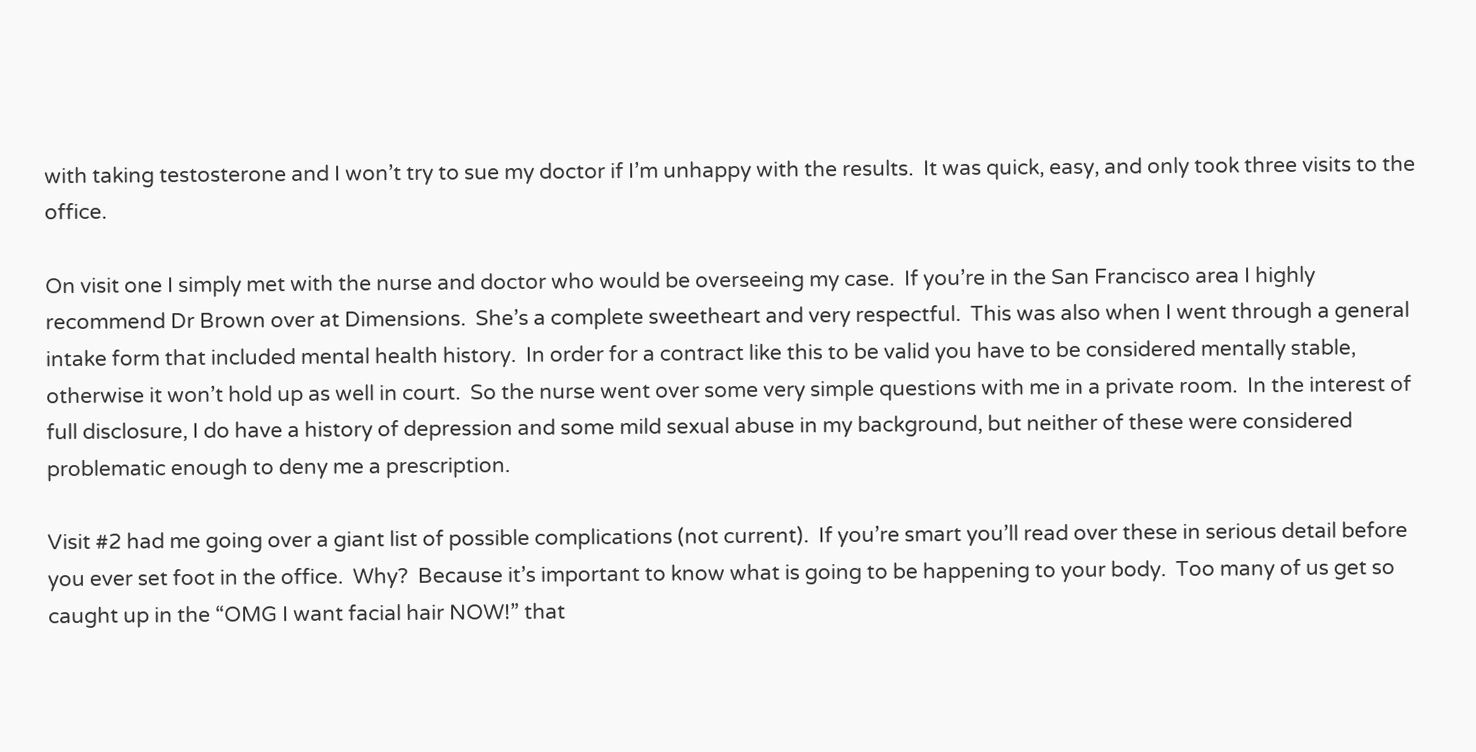with taking testosterone and I won’t try to sue my doctor if I’m unhappy with the results.  It was quick, easy, and only took three visits to the office.

On visit one I simply met with the nurse and doctor who would be overseeing my case.  If you’re in the San Francisco area I highly recommend Dr Brown over at Dimensions.  She’s a complete sweetheart and very respectful.  This was also when I went through a general intake form that included mental health history.  In order for a contract like this to be valid you have to be considered mentally stable, otherwise it won’t hold up as well in court.  So the nurse went over some very simple questions with me in a private room.  In the interest of full disclosure, I do have a history of depression and some mild sexual abuse in my background, but neither of these were considered problematic enough to deny me a prescription.

Visit #2 had me going over a giant list of possible complications (not current).  If you’re smart you’ll read over these in serious detail before you ever set foot in the office.  Why?  Because it’s important to know what is going to be happening to your body.  Too many of us get so caught up in the “OMG I want facial hair NOW!” that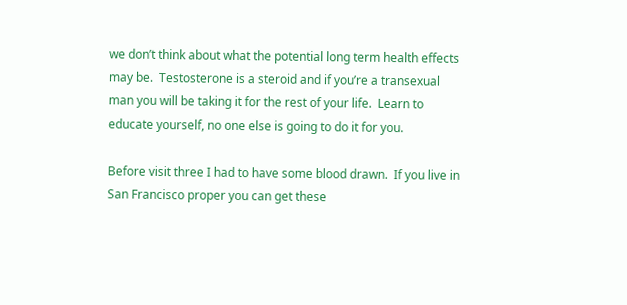we don’t think about what the potential long term health effects may be.  Testosterone is a steroid and if you’re a transexual man you will be taking it for the rest of your life.  Learn to educate yourself, no one else is going to do it for you.

Before visit three I had to have some blood drawn.  If you live in San Francisco proper you can get these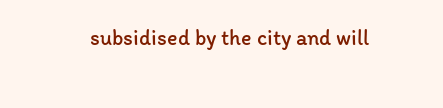subsidised by the city and will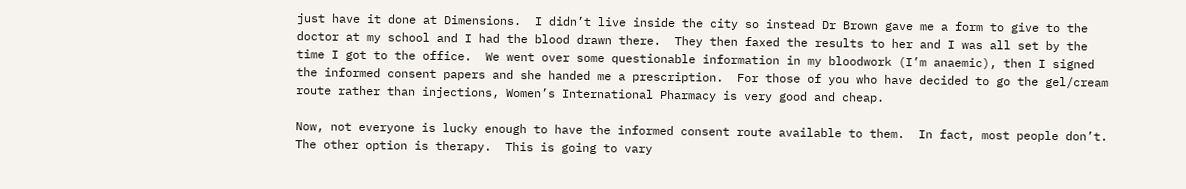just have it done at Dimensions.  I didn’t live inside the city so instead Dr Brown gave me a form to give to the doctor at my school and I had the blood drawn there.  They then faxed the results to her and I was all set by the time I got to the office.  We went over some questionable information in my bloodwork (I’m anaemic), then I signed the informed consent papers and she handed me a prescription.  For those of you who have decided to go the gel/cream route rather than injections, Women’s International Pharmacy is very good and cheap.

Now, not everyone is lucky enough to have the informed consent route available to them.  In fact, most people don’t.  The other option is therapy.  This is going to vary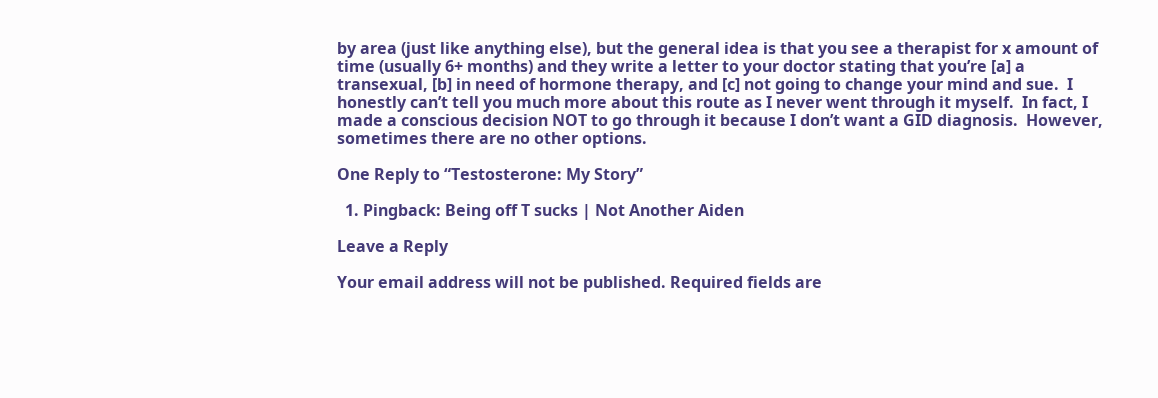by area (just like anything else), but the general idea is that you see a therapist for x amount of time (usually 6+ months) and they write a letter to your doctor stating that you’re [a] a transexual, [b] in need of hormone therapy, and [c] not going to change your mind and sue.  I honestly can’t tell you much more about this route as I never went through it myself.  In fact, I made a conscious decision NOT to go through it because I don’t want a GID diagnosis.  However, sometimes there are no other options.

One Reply to “Testosterone: My Story”

  1. Pingback: Being off T sucks | Not Another Aiden

Leave a Reply

Your email address will not be published. Required fields are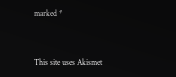marked *


This site uses Akismet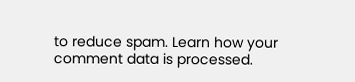to reduce spam. Learn how your comment data is processed.